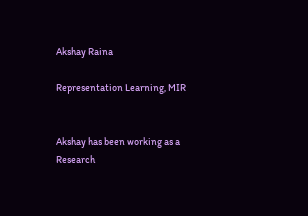Akshay Raina

Representation Learning, MIR


Akshay has been working as a Research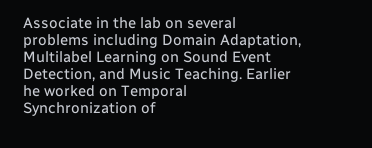Associate in the lab on several problems including Domain Adaptation, Multilabel Learning on Sound Event Detection, and Music Teaching. Earlier he worked on Temporal Synchronization of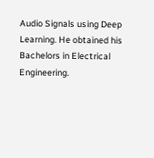Audio Signals using Deep Learning. He obtained his Bachelors in Electrical Engineering.